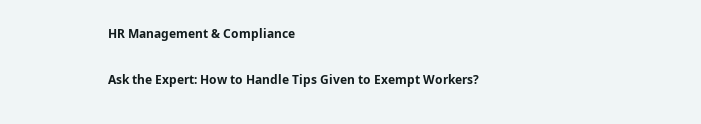HR Management & Compliance

Ask the Expert: How to Handle Tips Given to Exempt Workers?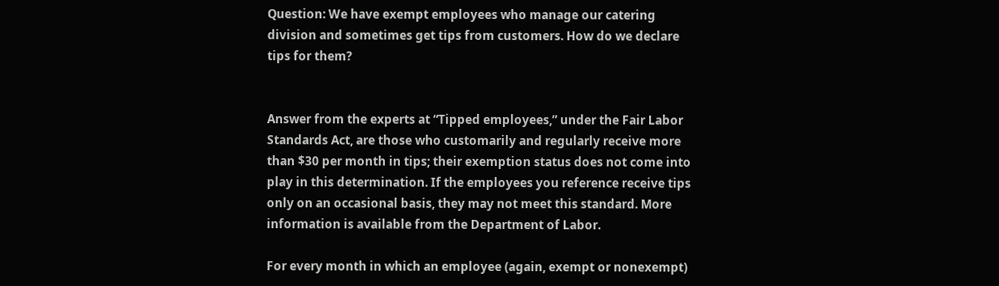Question: We have exempt employees who manage our catering division and sometimes get tips from customers. How do we declare tips for them?


Answer from the experts at “Tipped employees,” under the Fair Labor Standards Act, are those who customarily and regularly receive more than $30 per month in tips; their exemption status does not come into play in this determination. If the employees you reference receive tips only on an occasional basis, they may not meet this standard. More information is available from the Department of Labor.

For every month in which an employee (again, exempt or nonexempt)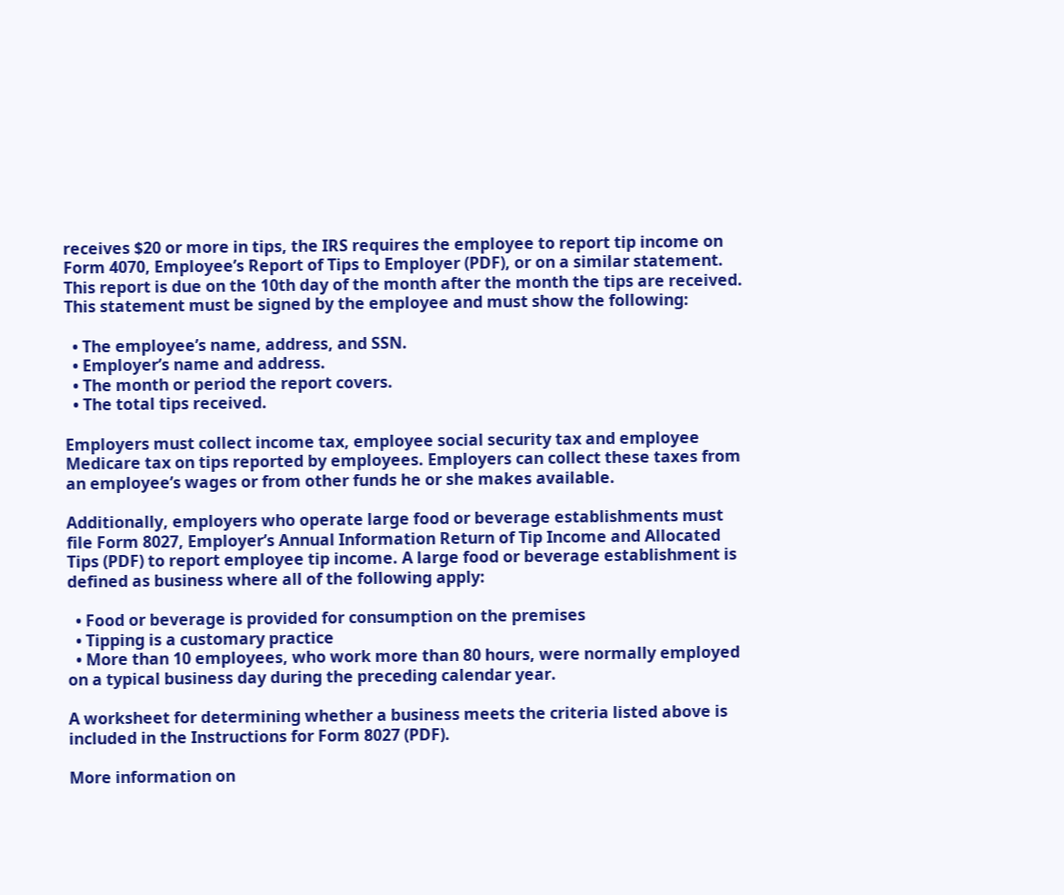receives $20 or more in tips, the IRS requires the employee to report tip income on Form 4070, Employee’s Report of Tips to Employer (PDF), or on a similar statement. This report is due on the 10th day of the month after the month the tips are received. This statement must be signed by the employee and must show the following:

  • The employee’s name, address, and SSN.
  • Employer’s name and address.
  • The month or period the report covers.
  • The total tips received.

Employers must collect income tax, employee social security tax and employee Medicare tax on tips reported by employees. Employers can collect these taxes from an employee’s wages or from other funds he or she makes available.

Additionally, employers who operate large food or beverage establishments must file Form 8027, Employer’s Annual Information Return of Tip Income and Allocated Tips (PDF) to report employee tip income. A large food or beverage establishment is defined as business where all of the following apply:

  • Food or beverage is provided for consumption on the premises
  • Tipping is a customary practice
  • More than 10 employees, who work more than 80 hours, were normally employed on a typical business day during the preceding calendar year.

A worksheet for determining whether a business meets the criteria listed above is included in the Instructions for Form 8027 (PDF).

More information on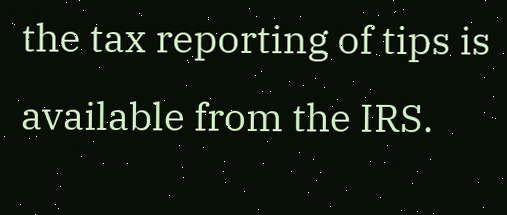the tax reporting of tips is available from the IRS.